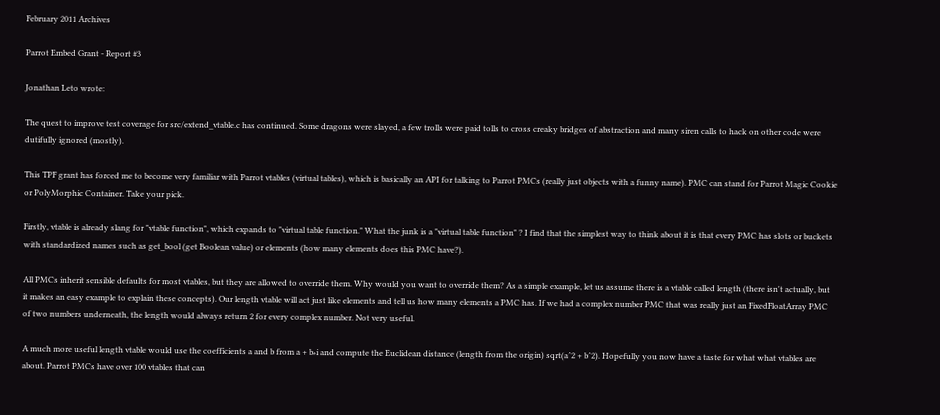February 2011 Archives

Parrot Embed Grant - Report #3

Jonathan Leto wrote:

The quest to improve test coverage for src/extend_vtable.c has continued. Some dragons were slayed, a few trolls were paid tolls to cross creaky bridges of abstraction and many siren calls to hack on other code were dutifully ignored (mostly).

This TPF grant has forced me to become very familiar with Parrot vtables (virtual tables), which is basically an API for talking to Parrot PMCs (really just objects with a funny name). PMC can stand for Parrot Magic Cookie or PolyMorphic Container. Take your pick.

Firstly, vtable is already slang for "vtable function", which expands to "virtual table function." What the junk is a "virtual table function" ? I find that the simplest way to think about it is that every PMC has slots or buckets with standardized names such as get_bool (get Boolean value) or elements (how many elements does this PMC have?).

All PMCs inherit sensible defaults for most vtables, but they are allowed to override them. Why would you want to override them? As a simple example, let us assume there is a vtable called length (there isn't actually, but it makes an easy example to explain these concepts). Our length vtable will act just like elements and tell us how many elements a PMC has. If we had a complex number PMC that was really just an FixedFloatArray PMC of two numbers underneath, the length would always return 2 for every complex number. Not very useful.

A much more useful length vtable would use the coefficients a and b from a + b∗i and compute the Euclidean distance (length from the origin) sqrt(aˆ2 + bˆ2). Hopefully you now have a taste for what what vtables are about. Parrot PMCs have over 100 vtables that can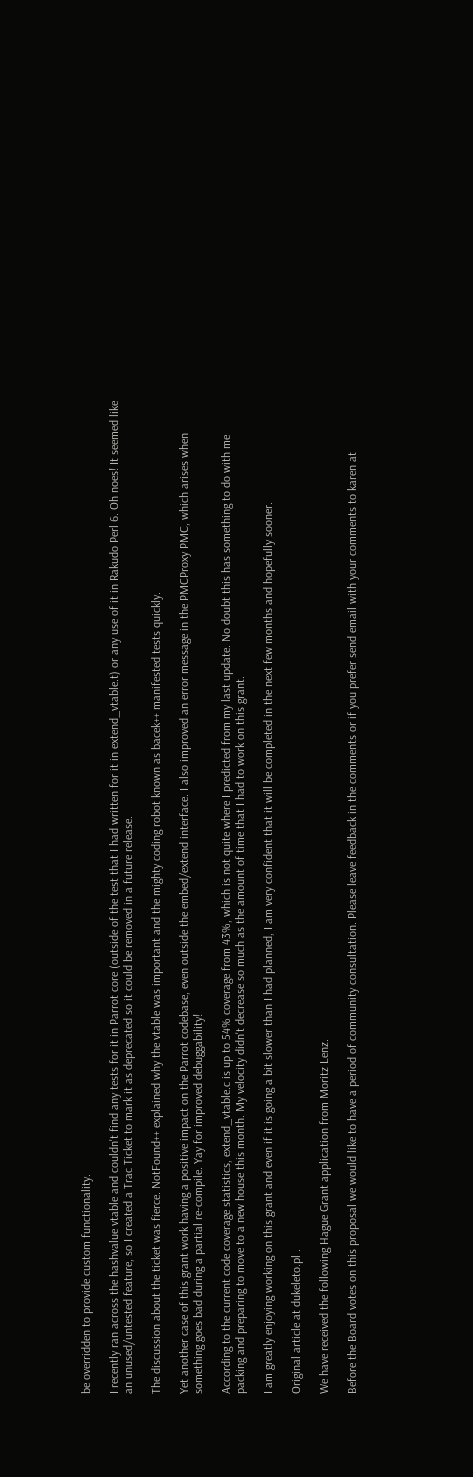be overridden to provide custom functionality.

I recently ran across the hashvalue vtable and couldn't find any tests for it in Parrot core (outside of the test that I had written for it in extend_vtable.t) or any use of it in Rakudo Perl 6. Oh noes! It seemed like an unused/untested feature, so I created a Trac Ticket to mark it as deprecated so it could be removed in a future release.

The discussion about the ticket was fierce. NotFound++ explained why the vtable was important and the mighty coding robot known as bacek++ manifested tests quickly.

Yet another case of this grant work having a positive impact on the Parrot codebase, even outside the embed/extend interface. I also improved an error message in the PMCProxy PMC, which arises when something goes bad during a partial re-compile. Yay for improved debuggability!

According to the current code coverage statistics, extend_vtable.c is up to 54% coverage from 43%, which is not quite where I predicted from my last update. No doubt this has something to do with me packing and preparing to move to a new house this month. My velocity didn't decrease so much as the amount of time that I had to work on this grant.

I am greatly enjoying working on this grant and even if it is going a bit slower than I had planned, I am very confident that it will be completed in the next few months and hopefully sooner.

Original article at dukeleto.pl .

We have received the following Hague Grant application from Moritz Lenz.

Before the Board votes on this proposal we would like to have a period of community consultation. Please leave feedback in the comments or if you prefer send email with your comments to karen at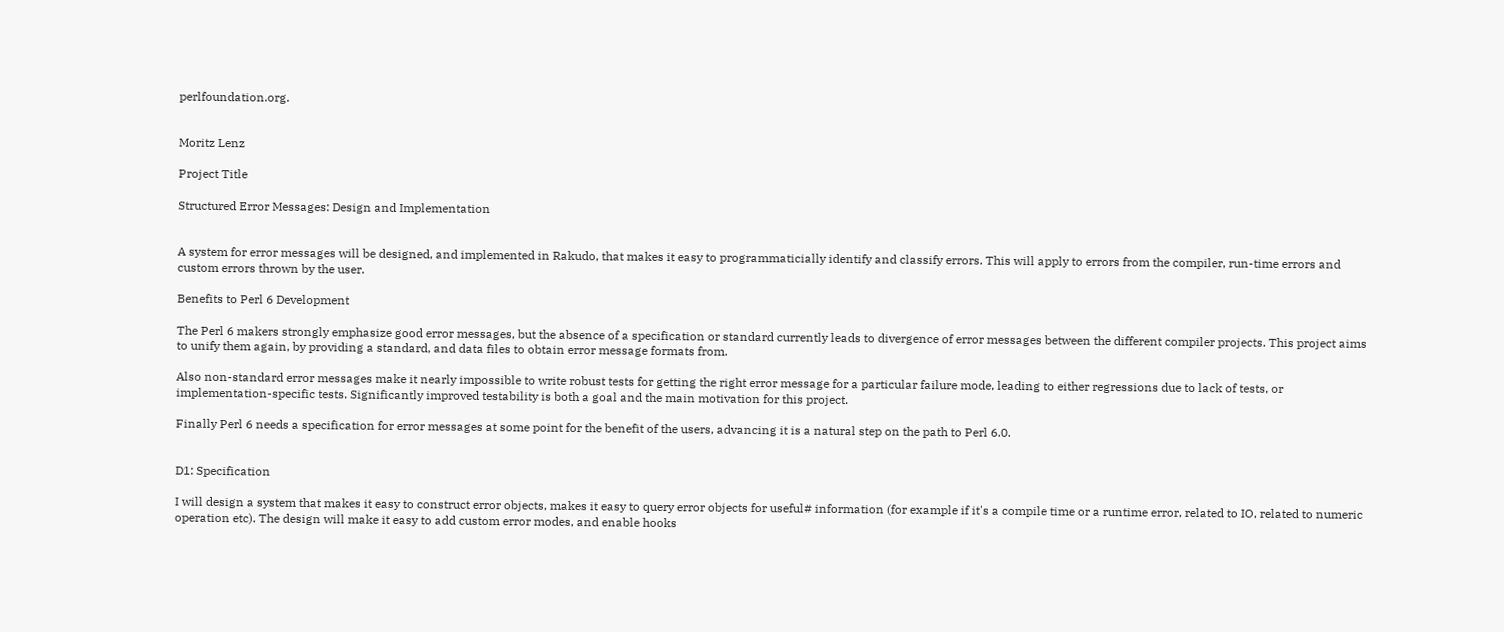perlfoundation.org.


Moritz Lenz

Project Title

Structured Error Messages: Design and Implementation


A system for error messages will be designed, and implemented in Rakudo, that makes it easy to programmaticially identify and classify errors. This will apply to errors from the compiler, run-time errors and custom errors thrown by the user.

Benefits to Perl 6 Development

The Perl 6 makers strongly emphasize good error messages, but the absence of a specification or standard currently leads to divergence of error messages between the different compiler projects. This project aims to unify them again, by providing a standard, and data files to obtain error message formats from.

Also non-standard error messages make it nearly impossible to write robust tests for getting the right error message for a particular failure mode, leading to either regressions due to lack of tests, or implementation-specific tests. Significantly improved testability is both a goal and the main motivation for this project.

Finally Perl 6 needs a specification for error messages at some point for the benefit of the users, advancing it is a natural step on the path to Perl 6.0.


D1: Specification

I will design a system that makes it easy to construct error objects, makes it easy to query error objects for useful# information (for example if it's a compile time or a runtime error, related to IO, related to numeric operation etc). The design will make it easy to add custom error modes, and enable hooks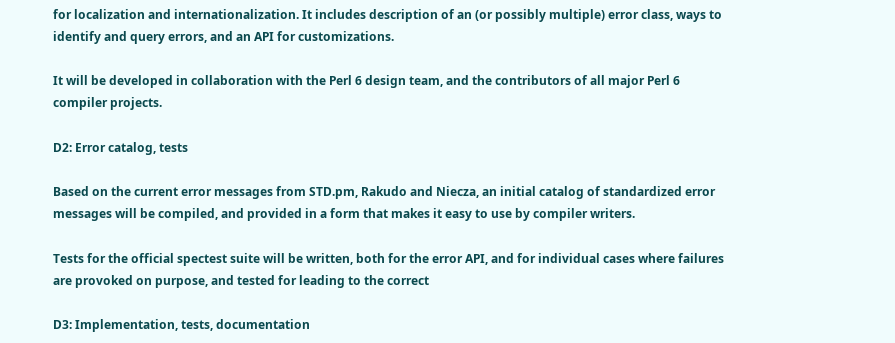for localization and internationalization. It includes description of an (or possibly multiple) error class, ways to identify and query errors, and an API for customizations.

It will be developed in collaboration with the Perl 6 design team, and the contributors of all major Perl 6 compiler projects.

D2: Error catalog, tests

Based on the current error messages from STD.pm, Rakudo and Niecza, an initial catalog of standardized error messages will be compiled, and provided in a form that makes it easy to use by compiler writers.

Tests for the official spectest suite will be written, both for the error API, and for individual cases where failures are provoked on purpose, and tested for leading to the correct

D3: Implementation, tests, documentation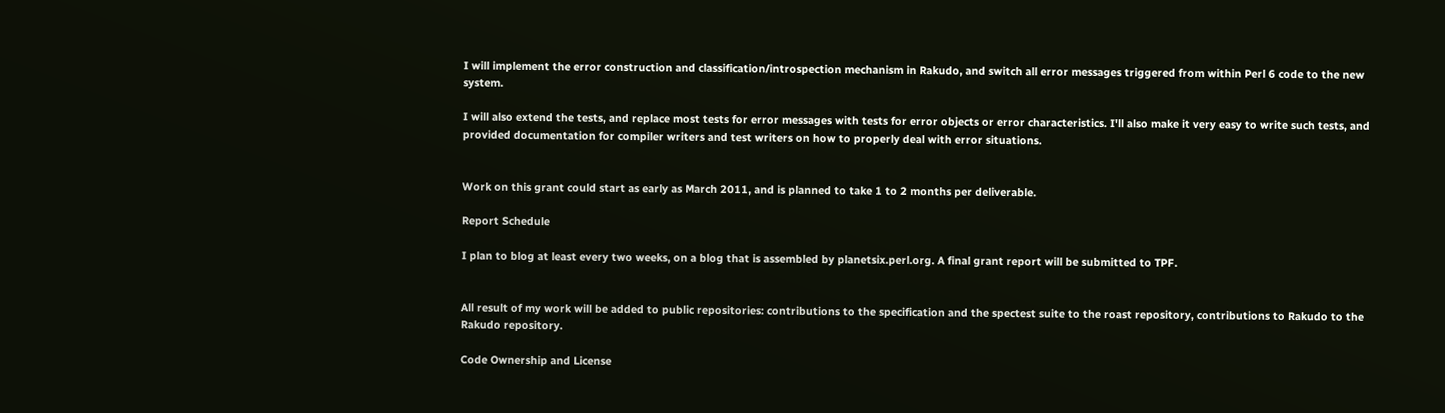I will implement the error construction and classification/introspection mechanism in Rakudo, and switch all error messages triggered from within Perl 6 code to the new system.

I will also extend the tests, and replace most tests for error messages with tests for error objects or error characteristics. I'll also make it very easy to write such tests, and provided documentation for compiler writers and test writers on how to properly deal with error situations.


Work on this grant could start as early as March 2011, and is planned to take 1 to 2 months per deliverable.

Report Schedule

I plan to blog at least every two weeks, on a blog that is assembled by planetsix.perl.org. A final grant report will be submitted to TPF.


All result of my work will be added to public repositories: contributions to the specification and the spectest suite to the roast repository, contributions to Rakudo to the Rakudo repository.

Code Ownership and License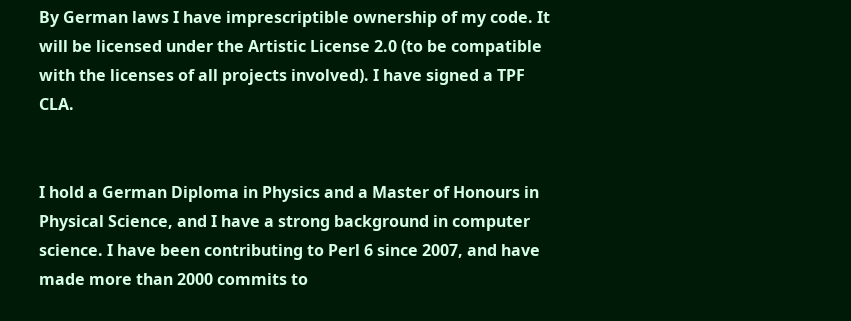By German laws I have imprescriptible ownership of my code. It will be licensed under the Artistic License 2.0 (to be compatible with the licenses of all projects involved). I have signed a TPF CLA.


I hold a German Diploma in Physics and a Master of Honours in Physical Science, and I have a strong background in computer science. I have been contributing to Perl 6 since 2007, and have made more than 2000 commits to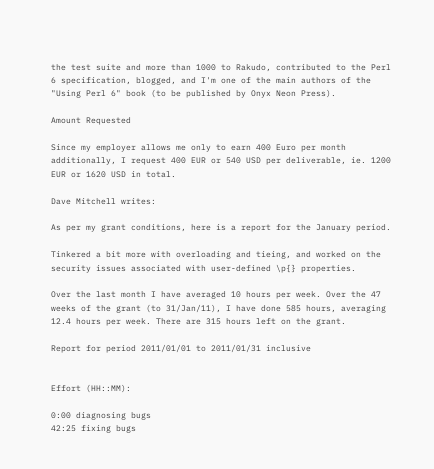the test suite and more than 1000 to Rakudo, contributed to the Perl 6 specification, blogged, and I'm one of the main authors of the "Using Perl 6" book (to be published by Onyx Neon Press).

Amount Requested

Since my employer allows me only to earn 400 Euro per month additionally, I request 400 EUR or 540 USD per deliverable, ie. 1200 EUR or 1620 USD in total.

Dave Mitchell writes:

As per my grant conditions, here is a report for the January period.

Tinkered a bit more with overloading and tieing, and worked on the security issues associated with user-defined \p{} properties.

Over the last month I have averaged 10 hours per week. Over the 47 weeks of the grant (to 31/Jan/11), I have done 585 hours, averaging 12.4 hours per week. There are 315 hours left on the grant.

Report for period 2011/01/01 to 2011/01/31 inclusive


Effort (HH::MM):

0:00 diagnosing bugs
42:25 fixing bugs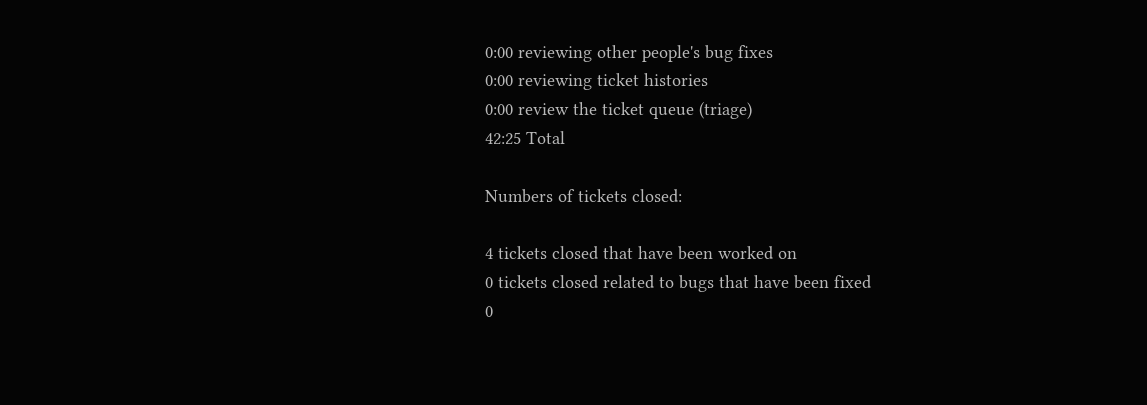0:00 reviewing other people's bug fixes
0:00 reviewing ticket histories
0:00 review the ticket queue (triage)
42:25 Total

Numbers of tickets closed:

4 tickets closed that have been worked on
0 tickets closed related to bugs that have been fixed
0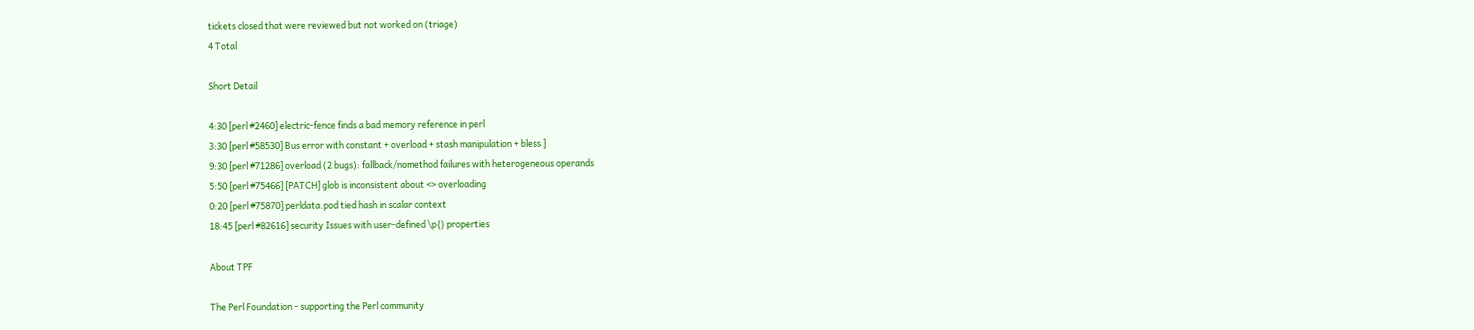tickets closed that were reviewed but not worked on (triage)
4 Total

Short Detail

4:30 [perl #2460] electric-fence finds a bad memory reference in perl
3:30 [perl #58530] Bus error with constant + overload + stash manipulation + bless ]
9:30 [perl #71286] overload (2 bugs): fallback/nomethod failures with heterogeneous operands
5:50 [perl #75466] [PATCH] glob is inconsistent about <> overloading
0:20 [perl #75870] perldata.pod tied hash in scalar context
18:45 [perl #82616] security Issues with user-defined \p{} properties

About TPF

The Perl Foundation - supporting the Perl community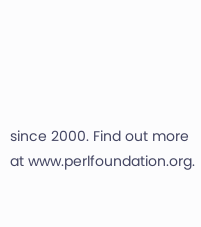since 2000. Find out more at www.perlfoundation.org.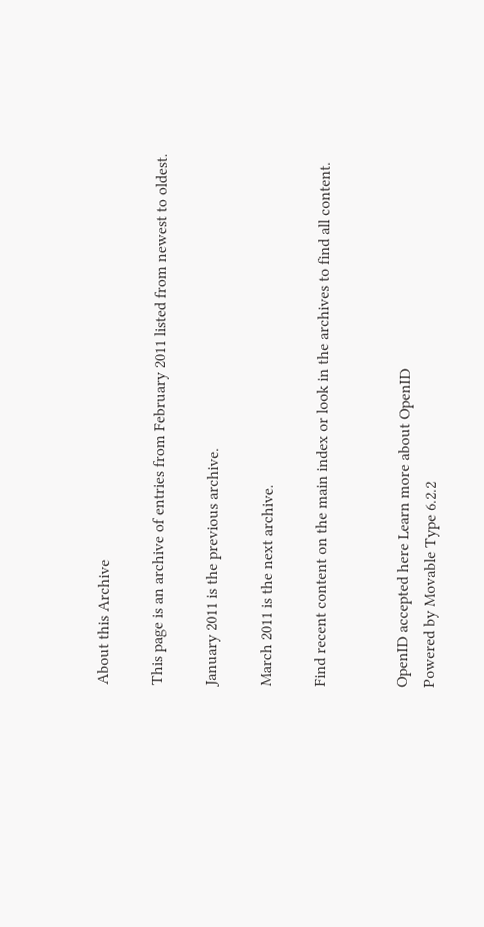About this Archive

This page is an archive of entries from February 2011 listed from newest to oldest.

January 2011 is the previous archive.

March 2011 is the next archive.

Find recent content on the main index or look in the archives to find all content.


OpenID accepted here Learn more about OpenID
Powered by Movable Type 6.2.2